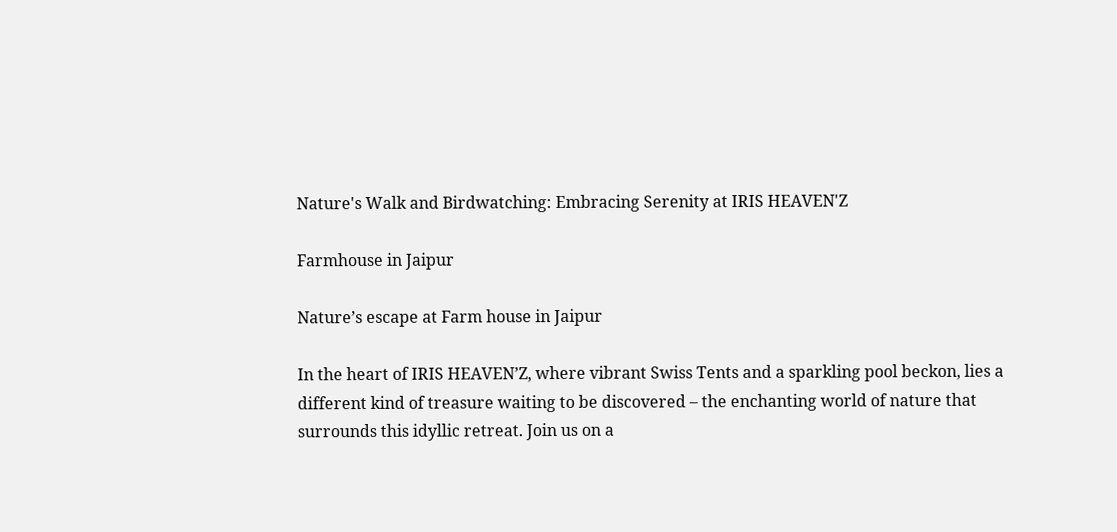Nature's Walk and Birdwatching: Embracing Serenity at IRIS HEAVEN'Z

Farmhouse in Jaipur

Nature’s escape at Farm house in Jaipur

In the heart of IRIS HEAVEN’Z, where vibrant Swiss Tents and a sparkling pool beckon, lies a different kind of treasure waiting to be discovered – the enchanting world of nature that surrounds this idyllic retreat. Join us on a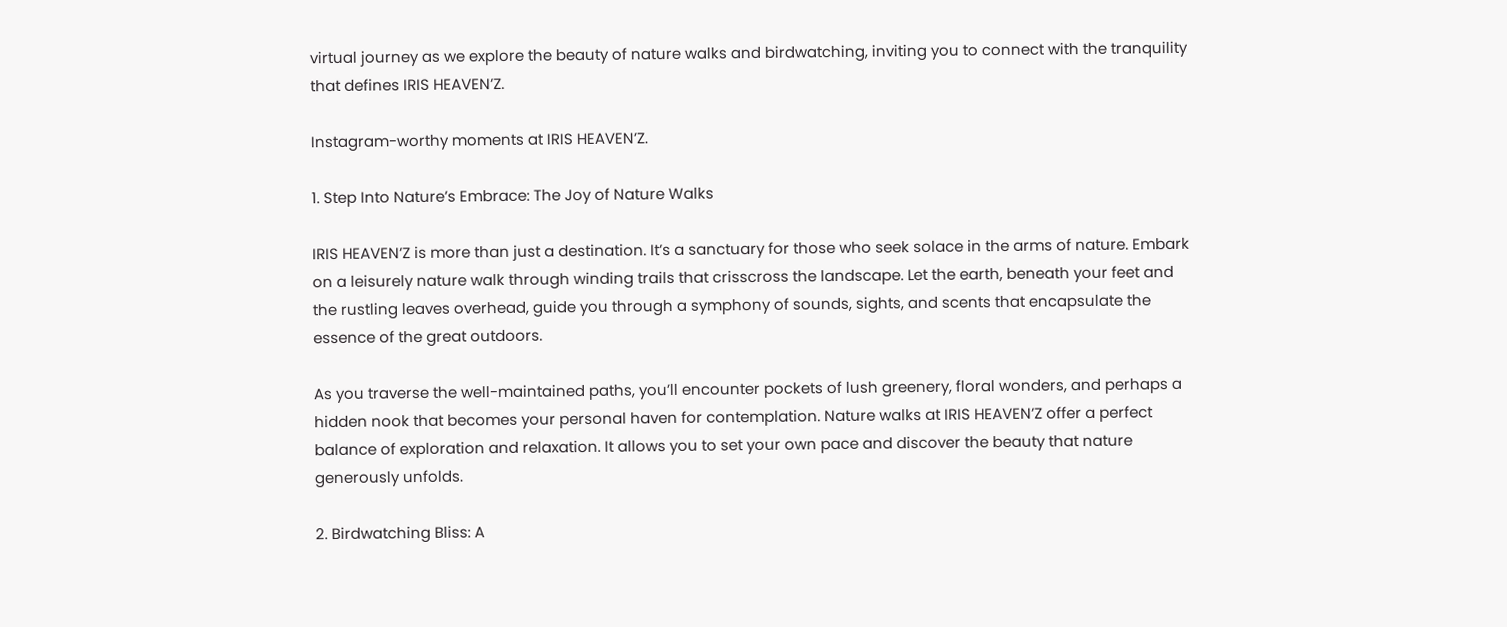virtual journey as we explore the beauty of nature walks and birdwatching, inviting you to connect with the tranquility that defines IRIS HEAVEN’Z.

Instagram-worthy moments at IRIS HEAVEN’Z.

1. Step Into Nature’s Embrace: The Joy of Nature Walks

IRIS HEAVEN’Z is more than just a destination. It’s a sanctuary for those who seek solace in the arms of nature. Embark on a leisurely nature walk through winding trails that crisscross the landscape. Let the earth, beneath your feet and the rustling leaves overhead, guide you through a symphony of sounds, sights, and scents that encapsulate the essence of the great outdoors.

As you traverse the well-maintained paths, you’ll encounter pockets of lush greenery, floral wonders, and perhaps a hidden nook that becomes your personal haven for contemplation. Nature walks at IRIS HEAVEN’Z offer a perfect balance of exploration and relaxation. It allows you to set your own pace and discover the beauty that nature generously unfolds.

2. Birdwatching Bliss: A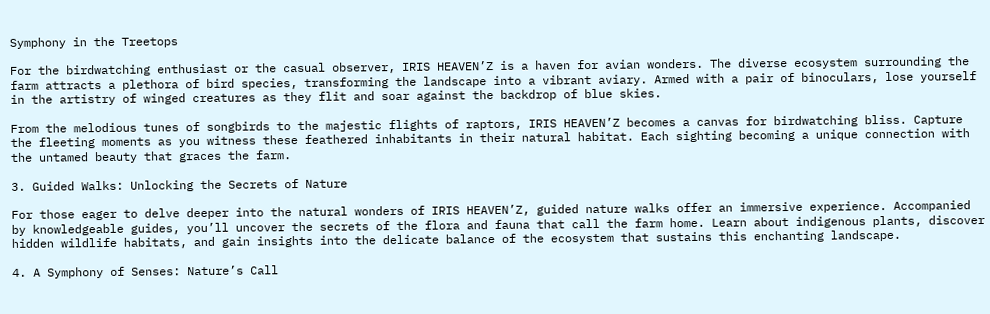Symphony in the Treetops

For the birdwatching enthusiast or the casual observer, IRIS HEAVEN’Z is a haven for avian wonders. The diverse ecosystem surrounding the farm attracts a plethora of bird species, transforming the landscape into a vibrant aviary. Armed with a pair of binoculars, lose yourself in the artistry of winged creatures as they flit and soar against the backdrop of blue skies.

From the melodious tunes of songbirds to the majestic flights of raptors, IRIS HEAVEN’Z becomes a canvas for birdwatching bliss. Capture the fleeting moments as you witness these feathered inhabitants in their natural habitat. Each sighting becoming a unique connection with the untamed beauty that graces the farm.

3. Guided Walks: Unlocking the Secrets of Nature

For those eager to delve deeper into the natural wonders of IRIS HEAVEN’Z, guided nature walks offer an immersive experience. Accompanied by knowledgeable guides, you’ll uncover the secrets of the flora and fauna that call the farm home. Learn about indigenous plants, discover hidden wildlife habitats, and gain insights into the delicate balance of the ecosystem that sustains this enchanting landscape.

4. A Symphony of Senses: Nature’s Call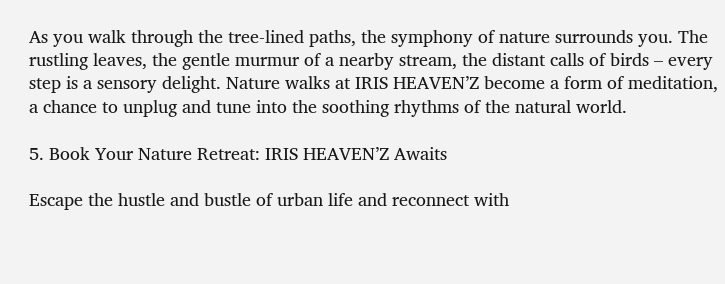As you walk through the tree-lined paths, the symphony of nature surrounds you. The rustling leaves, the gentle murmur of a nearby stream, the distant calls of birds – every step is a sensory delight. Nature walks at IRIS HEAVEN’Z become a form of meditation, a chance to unplug and tune into the soothing rhythms of the natural world.

5. Book Your Nature Retreat: IRIS HEAVEN’Z Awaits

Escape the hustle and bustle of urban life and reconnect with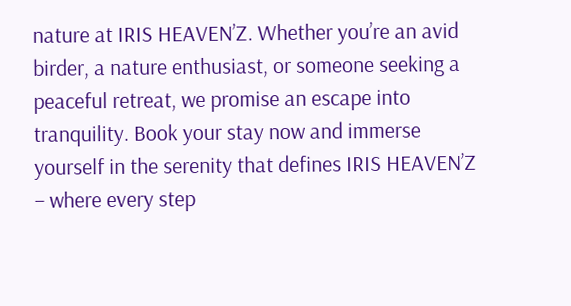nature at IRIS HEAVEN’Z. Whether you’re an avid birder, a nature enthusiast, or someone seeking a peaceful retreat, we promise an escape into tranquility. Book your stay now and immerse yourself in the serenity that defines IRIS HEAVEN’Z – where every step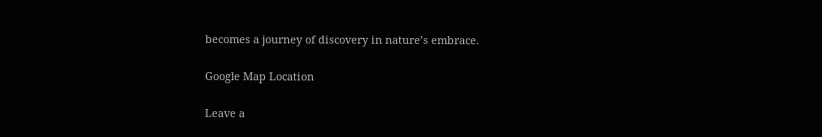becomes a journey of discovery in nature’s embrace.

Google Map Location

Leave a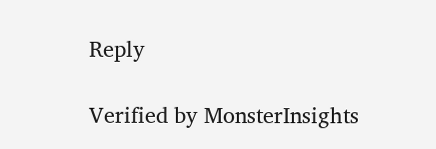Reply

Verified by MonsterInsights